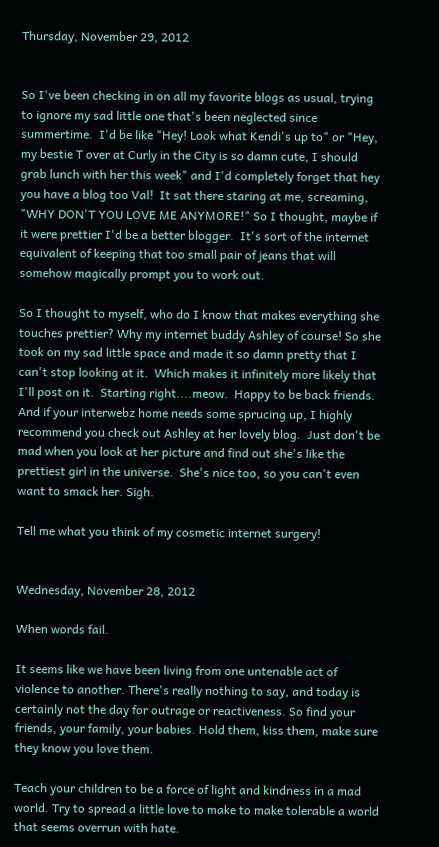Thursday, November 29, 2012


So I've been checking in on all my favorite blogs as usual, trying to ignore my sad little one that's been neglected since summertime.  I'd be like "Hey! Look what Kendi's up to" or "Hey, my bestie T over at Curly in the City is so damn cute, I should grab lunch with her this week" and I'd completely forget that hey you have a blog too Val!  It sat there staring at me, screaming, "WHY DON'T YOU LOVE ME ANYMORE!" So I thought, maybe if it were prettier I'd be a better blogger.  It's sort of the internet equivalent of keeping that too small pair of jeans that will somehow magically prompt you to work out.

So I thought to myself, who do I know that makes everything she touches prettier? Why my internet buddy Ashley of course! So she took on my sad little space and made it so damn pretty that I can't stop looking at it.  Which makes it infinitely more likely that I'll post on it.  Starting right....meow.  Happy to be back friends.  And if your interwebz home needs some sprucing up, I highly recommend you check out Ashley at her lovely blog.  Just don't be mad when you look at her picture and find out she's like the prettiest girl in the universe.  She's nice too, so you can't even want to smack her. Sigh.

Tell me what you think of my cosmetic internet surgery!


Wednesday, November 28, 2012

When words fail.

It seems like we have been living from one untenable act of violence to another. There's really nothing to say, and today is certainly not the day for outrage or reactiveness. So find your friends, your family, your babies. Hold them, kiss them, make sure they know you love them.

Teach your children to be a force of light and kindness in a mad world. Try to spread a little love to make to make tolerable a world that seems overrun with hate.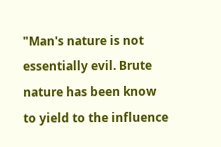"Man's nature is not essentially evil. Brute nature has been know to yield to the influence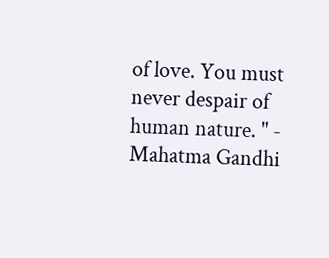of love. You must never despair of human nature. " - Mahatma Gandhi